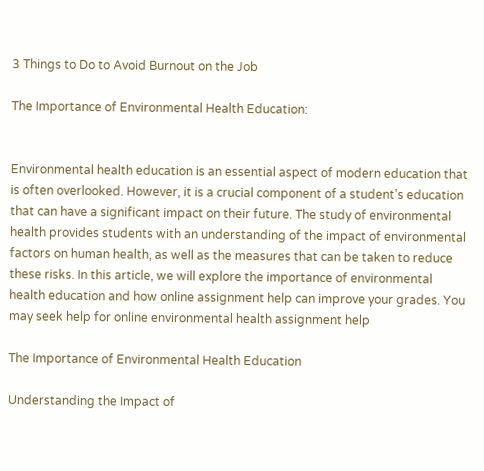3 Things to Do to Avoid Burnout on the Job

The Importance of Environmental Health Education:


Environmental health education is an essential aspect of modern education that is often overlooked. However, it is a crucial component of a student’s education that can have a significant impact on their future. The study of environmental health provides students with an understanding of the impact of environmental factors on human health, as well as the measures that can be taken to reduce these risks. In this article, we will explore the importance of environmental health education and how online assignment help can improve your grades. You may seek help for online environmental health assignment help

The Importance of Environmental Health Education

Understanding the Impact of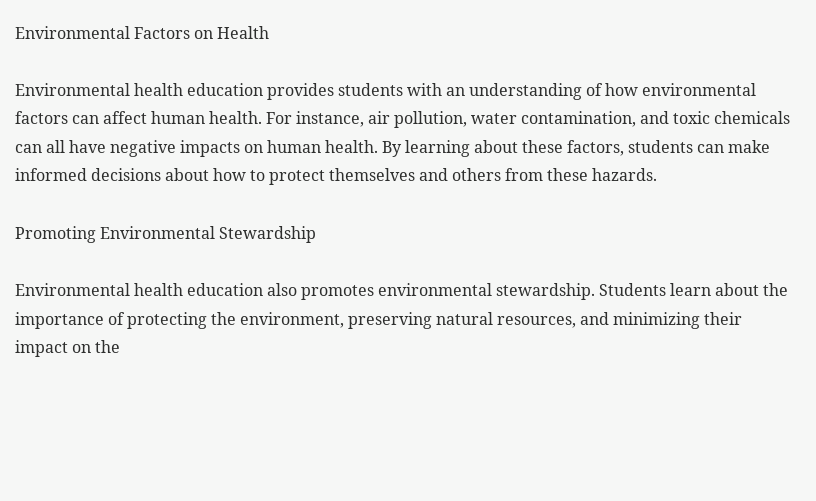Environmental Factors on Health

Environmental health education provides students with an understanding of how environmental factors can affect human health. For instance, air pollution, water contamination, and toxic chemicals can all have negative impacts on human health. By learning about these factors, students can make informed decisions about how to protect themselves and others from these hazards.

Promoting Environmental Stewardship

Environmental health education also promotes environmental stewardship. Students learn about the importance of protecting the environment, preserving natural resources, and minimizing their impact on the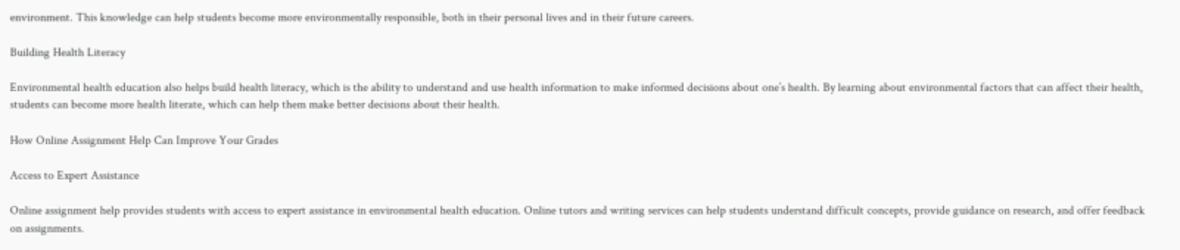environment. This knowledge can help students become more environmentally responsible, both in their personal lives and in their future careers.

Building Health Literacy

Environmental health education also helps build health literacy, which is the ability to understand and use health information to make informed decisions about one’s health. By learning about environmental factors that can affect their health, students can become more health literate, which can help them make better decisions about their health.

How Online Assignment Help Can Improve Your Grades

Access to Expert Assistance

Online assignment help provides students with access to expert assistance in environmental health education. Online tutors and writing services can help students understand difficult concepts, provide guidance on research, and offer feedback on assignments.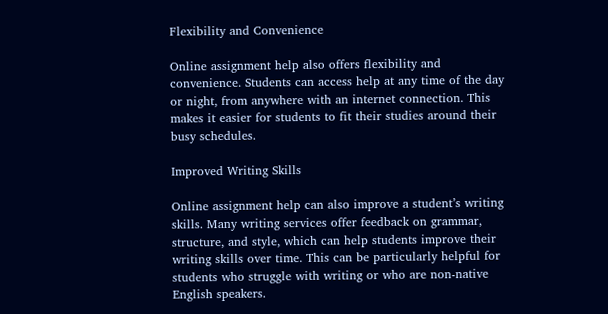Flexibility and Convenience

Online assignment help also offers flexibility and convenience. Students can access help at any time of the day or night, from anywhere with an internet connection. This makes it easier for students to fit their studies around their busy schedules.

Improved Writing Skills

Online assignment help can also improve a student’s writing skills. Many writing services offer feedback on grammar, structure, and style, which can help students improve their writing skills over time. This can be particularly helpful for students who struggle with writing or who are non-native English speakers.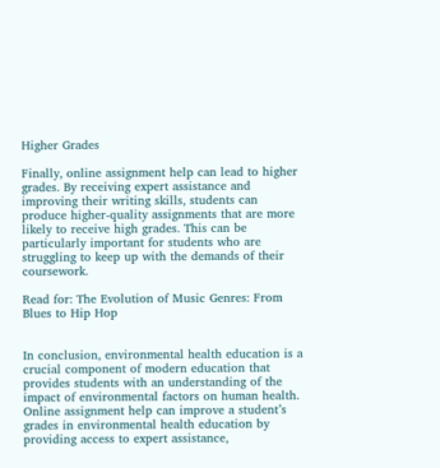Higher Grades

Finally, online assignment help can lead to higher grades. By receiving expert assistance and improving their writing skills, students can produce higher-quality assignments that are more likely to receive high grades. This can be particularly important for students who are struggling to keep up with the demands of their coursework.

Read for: The Evolution of Music Genres: From Blues to Hip Hop


In conclusion, environmental health education is a crucial component of modern education that provides students with an understanding of the impact of environmental factors on human health. Online assignment help can improve a student’s grades in environmental health education by providing access to expert assistance,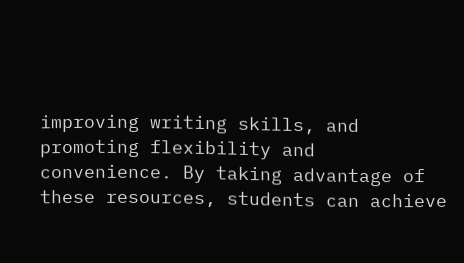improving writing skills, and promoting flexibility and convenience. By taking advantage of these resources, students can achieve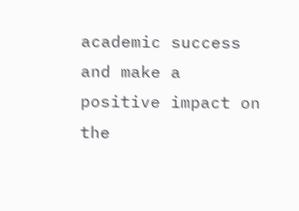academic success and make a positive impact on the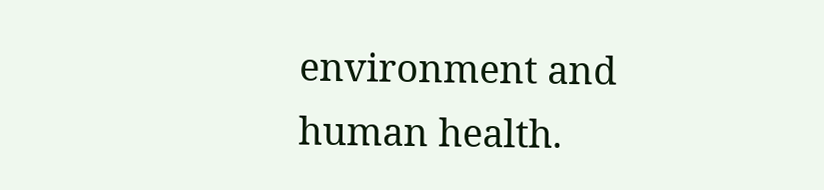environment and human health.